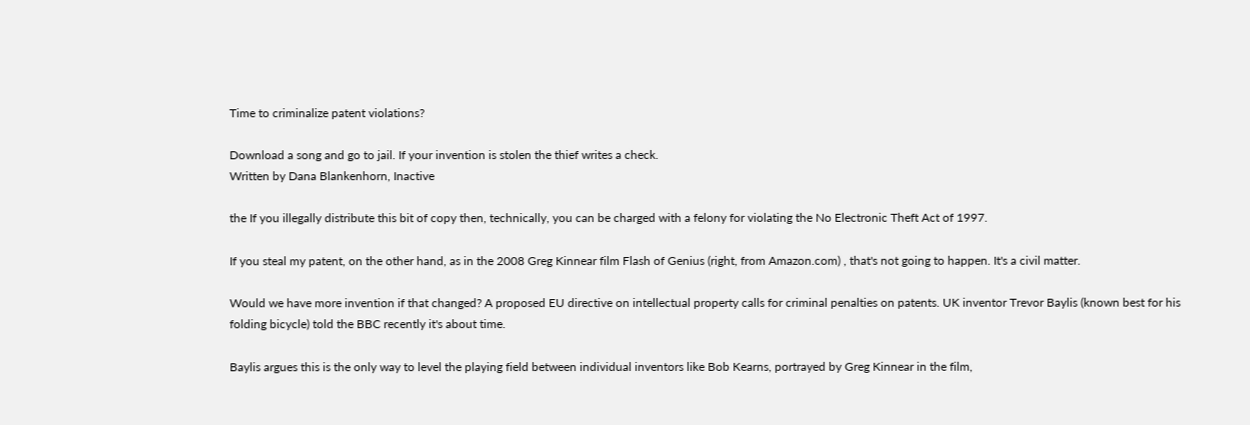Time to criminalize patent violations?

Download a song and go to jail. If your invention is stolen the thief writes a check.
Written by Dana Blankenhorn, Inactive

the If you illegally distribute this bit of copy then, technically, you can be charged with a felony for violating the No Electronic Theft Act of 1997.

If you steal my patent, on the other hand, as in the 2008 Greg Kinnear film Flash of Genius (right, from Amazon.com) , that's not going to happen. It's a civil matter.

Would we have more invention if that changed? A proposed EU directive on intellectual property calls for criminal penalties on patents. UK inventor Trevor Baylis (known best for his folding bicycle) told the BBC recently it's about time.

Baylis argues this is the only way to level the playing field between individual inventors like Bob Kearns, portrayed by Greg Kinnear in the film,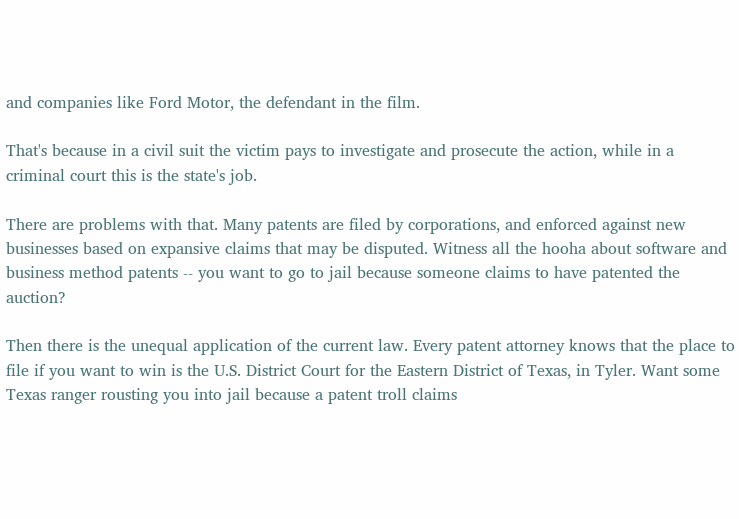and companies like Ford Motor, the defendant in the film.

That's because in a civil suit the victim pays to investigate and prosecute the action, while in a criminal court this is the state's job.

There are problems with that. Many patents are filed by corporations, and enforced against new businesses based on expansive claims that may be disputed. Witness all the hooha about software and business method patents -- you want to go to jail because someone claims to have patented the auction?

Then there is the unequal application of the current law. Every patent attorney knows that the place to file if you want to win is the U.S. District Court for the Eastern District of Texas, in Tyler. Want some Texas ranger rousting you into jail because a patent troll claims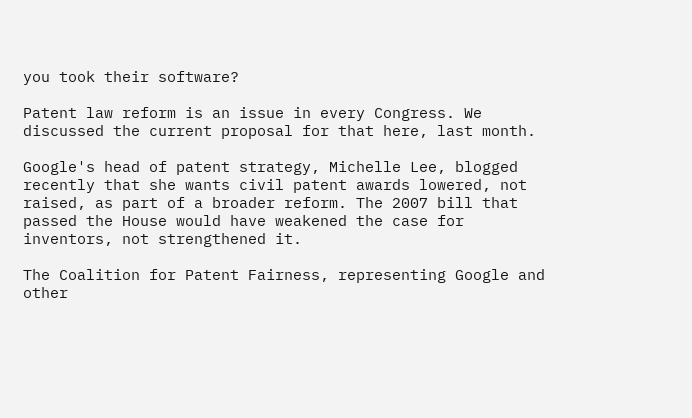you took their software?

Patent law reform is an issue in every Congress. We discussed the current proposal for that here, last month.

Google's head of patent strategy, Michelle Lee, blogged recently that she wants civil patent awards lowered, not raised, as part of a broader reform. The 2007 bill that passed the House would have weakened the case for inventors, not strengthened it.

The Coalition for Patent Fairness, representing Google and other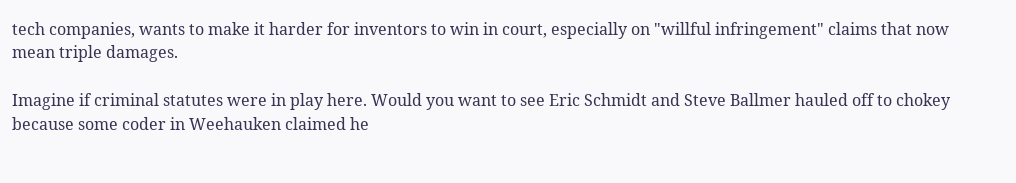tech companies, wants to make it harder for inventors to win in court, especially on "willful infringement" claims that now mean triple damages.

Imagine if criminal statutes were in play here. Would you want to see Eric Schmidt and Steve Ballmer hauled off to chokey because some coder in Weehauken claimed he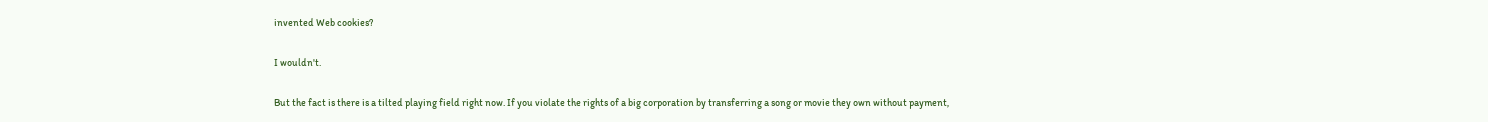invented Web cookies?

I wouldn't.

But the fact is there is a tilted playing field right now. If you violate the rights of a big corporation by transferring a song or movie they own without payment,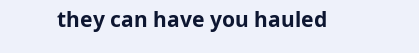they can have you hauled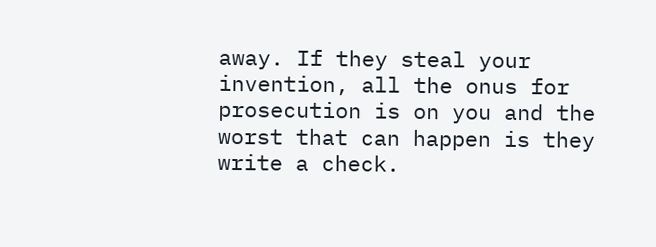away. If they steal your invention, all the onus for prosecution is on you and the worst that can happen is they write a check.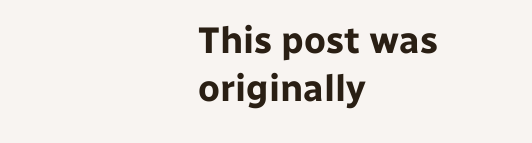This post was originally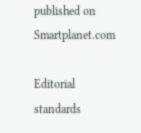published on Smartplanet.com

Editorial standards